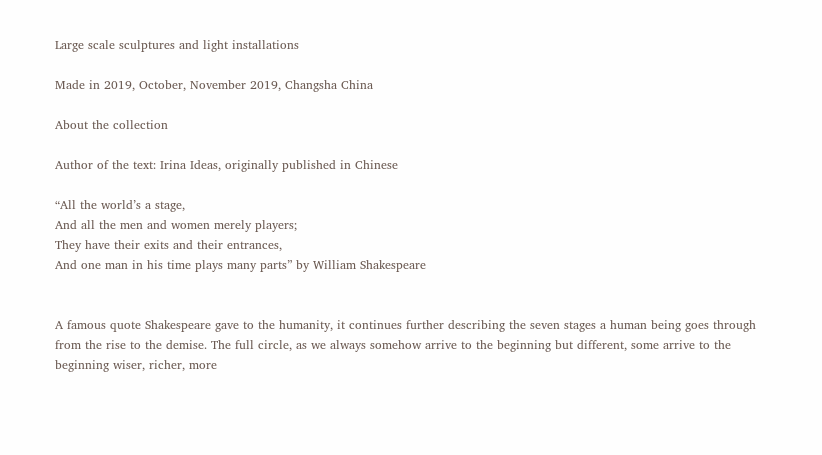Large scale sculptures and light installations

Made in 2019, October, November 2019, Changsha China

About the collection

Author of the text: Irina Ideas, originally published in Chinese

“All the world’s a stage,
And all the men and women merely players;
They have their exits and their entrances,
And one man in his time plays many parts” by William Shakespeare


A famous quote Shakespeare gave to the humanity, it continues further describing the seven stages a human being goes through from the rise to the demise. The full circle, as we always somehow arrive to the beginning but different, some arrive to the beginning wiser, richer, more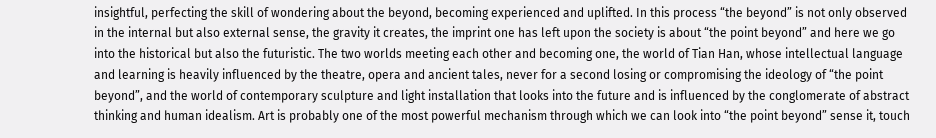insightful, perfecting the skill of wondering about the beyond, becoming experienced and uplifted. In this process “the beyond” is not only observed in the internal but also external sense, the gravity it creates, the imprint one has left upon the society is about “the point beyond” and here we go into the historical but also the futuristic. The two worlds meeting each other and becoming one, the world of Tian Han, whose intellectual language and learning is heavily influenced by the theatre, opera and ancient tales, never for a second losing or compromising the ideology of “the point beyond”, and the world of contemporary sculpture and light installation that looks into the future and is influenced by the conglomerate of abstract thinking and human idealism. Art is probably one of the most powerful mechanism through which we can look into “the point beyond” sense it, touch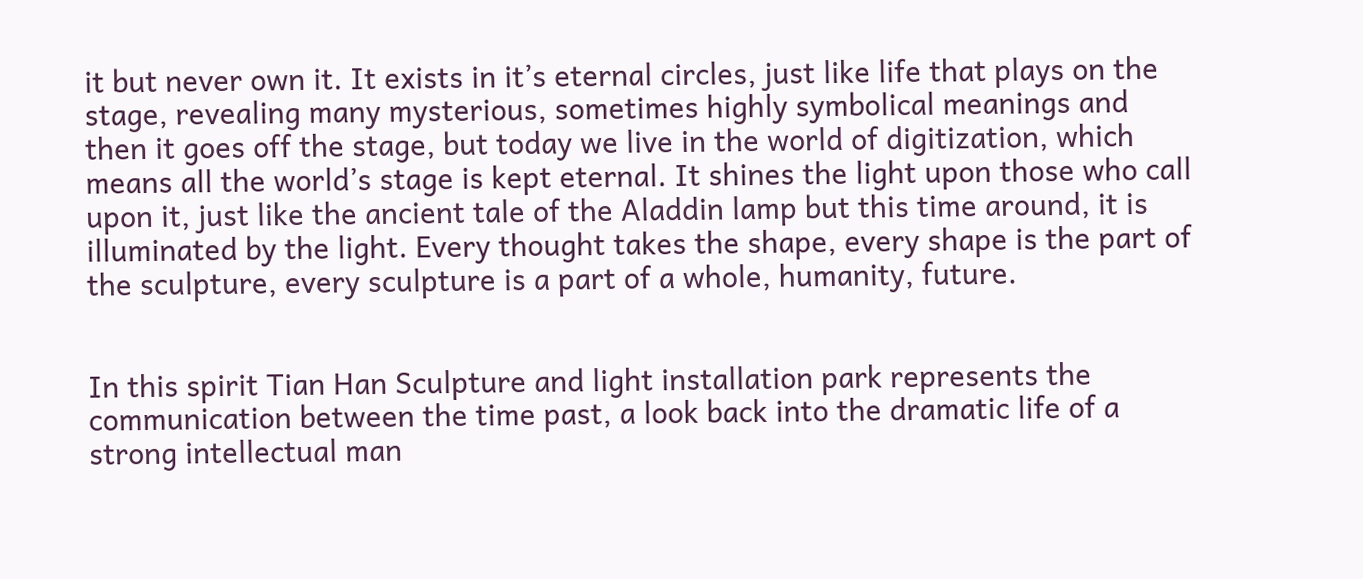it but never own it. It exists in it’s eternal circles, just like life that plays on the stage, revealing many mysterious, sometimes highly symbolical meanings and then it goes off the stage, but today we live in the world of digitization, which means all the world’s stage is kept eternal. It shines the light upon those who call upon it, just like the ancient tale of the Aladdin lamp but this time around, it is illuminated by the light. Every thought takes the shape, every shape is the part of the sculpture, every sculpture is a part of a whole, humanity, future.


In this spirit Tian Han Sculpture and light installation park represents the communication between the time past, a look back into the dramatic life of a strong intellectual man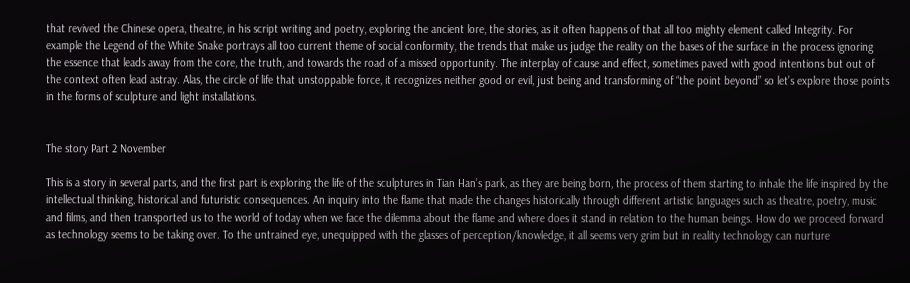that revived the Chinese opera, theatre, in his script writing and poetry, exploring the ancient lore, the stories, as it often happens of that all too mighty element called Integrity. For example the Legend of the White Snake portrays all too current theme of social conformity, the trends that make us judge the reality on the bases of the surface in the process ignoring the essence that leads away from the core, the truth, and towards the road of a missed opportunity. The interplay of cause and effect, sometimes paved with good intentions but out of the context often lead astray. Alas, the circle of life that unstoppable force, it recognizes neither good or evil, just being and transforming of “the point beyond” so let’s explore those points in the forms of sculpture and light installations.


The story Part 2 November

This is a story in several parts, and the first part is exploring the life of the sculptures in Tian Han’s park, as they are being born, the process of them starting to inhale the life inspired by the intellectual thinking, historical and futuristic consequences. An inquiry into the flame that made the changes historically through different artistic languages such as theatre, poetry, music and films, and then transported us to the world of today when we face the dilemma about the flame and where does it stand in relation to the human beings. How do we proceed forward as technology seems to be taking over. To the untrained eye, unequipped with the glasses of perception/knowledge, it all seems very grim but in reality technology can nurture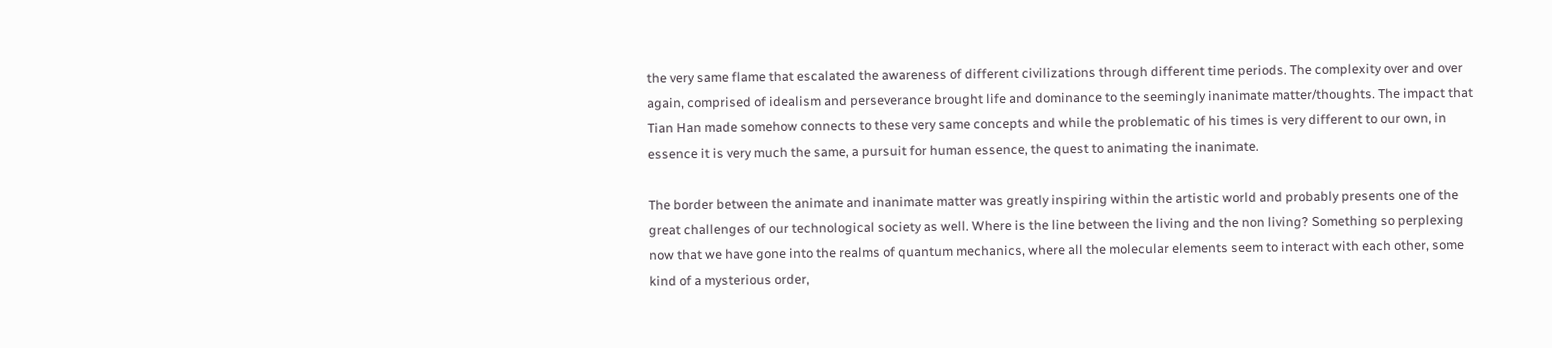the very same flame that escalated the awareness of different civilizations through different time periods. The complexity over and over again, comprised of idealism and perseverance brought life and dominance to the seemingly inanimate matter/thoughts. The impact that Tian Han made somehow connects to these very same concepts and while the problematic of his times is very different to our own, in essence it is very much the same, a pursuit for human essence, the quest to animating the inanimate.

The border between the animate and inanimate matter was greatly inspiring within the artistic world and probably presents one of the great challenges of our technological society as well. Where is the line between the living and the non living? Something so perplexing now that we have gone into the realms of quantum mechanics, where all the molecular elements seem to interact with each other, some kind of a mysterious order,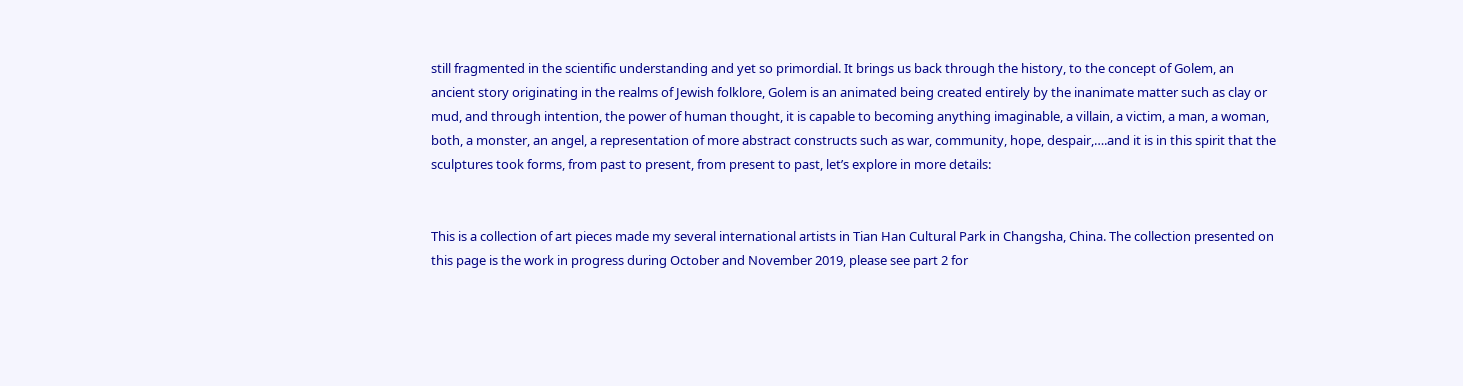still fragmented in the scientific understanding and yet so primordial. It brings us back through the history, to the concept of Golem, an ancient story originating in the realms of Jewish folklore, Golem is an animated being created entirely by the inanimate matter such as clay or mud, and through intention, the power of human thought, it is capable to becoming anything imaginable, a villain, a victim, a man, a woman, both, a monster, an angel, a representation of more abstract constructs such as war, community, hope, despair,….and it is in this spirit that the sculptures took forms, from past to present, from present to past, let’s explore in more details:


This is a collection of art pieces made my several international artists in Tian Han Cultural Park in Changsha, China. The collection presented on this page is the work in progress during October and November 2019, please see part 2 for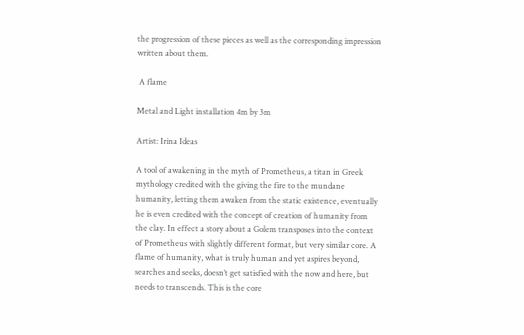the progression of these pieces as well as the corresponding impression written about them.

 A flame

Metal and Light installation 4m by 3m

Artist: Irina Ideas

A tool of awakening in the myth of Prometheus, a titan in Greek mythology credited with the giving the fire to the mundane humanity, letting them awaken from the static existence, eventually he is even credited with the concept of creation of humanity from the clay. In effect a story about a Golem transposes into the context of Prometheus with slightly different format, but very similar core. A flame of humanity, what is truly human and yet aspires beyond, searches and seeks, doesn’t get satisfied with the now and here, but needs to transcends. This is the core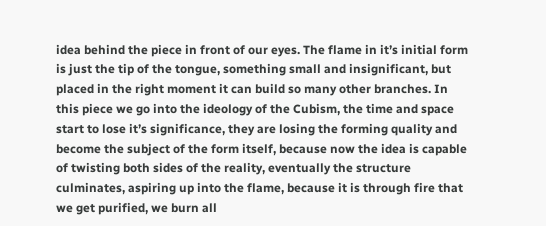idea behind the piece in front of our eyes. The flame in it’s initial form is just the tip of the tongue, something small and insignificant, but placed in the right moment it can build so many other branches. In this piece we go into the ideology of the Cubism, the time and space start to lose it’s significance, they are losing the forming quality and become the subject of the form itself, because now the idea is capable of twisting both sides of the reality, eventually the structure culminates, aspiring up into the flame, because it is through fire that we get purified, we burn all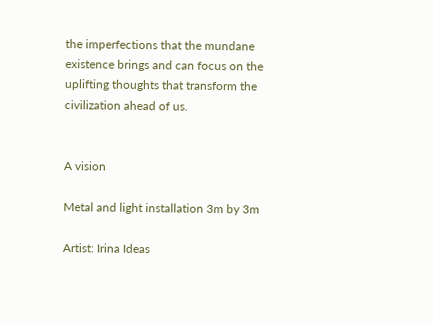the imperfections that the mundane existence brings and can focus on the uplifting thoughts that transform the civilization ahead of us.


A vision

Metal and light installation 3m by 3m

Artist: Irina Ideas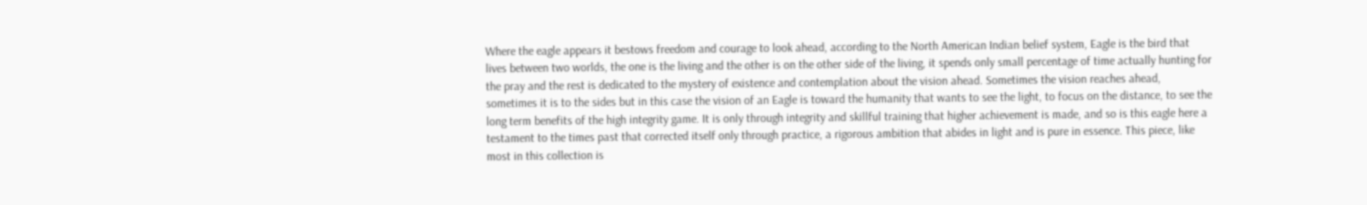Where the eagle appears it bestows freedom and courage to look ahead, according to the North American Indian belief system, Eagle is the bird that lives between two worlds, the one is the living and the other is on the other side of the living, it spends only small percentage of time actually hunting for the pray and the rest is dedicated to the mystery of existence and contemplation about the vision ahead. Sometimes the vision reaches ahead, sometimes it is to the sides but in this case the vision of an Eagle is toward the humanity that wants to see the light, to focus on the distance, to see the long term benefits of the high integrity game. It is only through integrity and skillful training that higher achievement is made, and so is this eagle here a testament to the times past that corrected itself only through practice, a rigorous ambition that abides in light and is pure in essence. This piece, like most in this collection is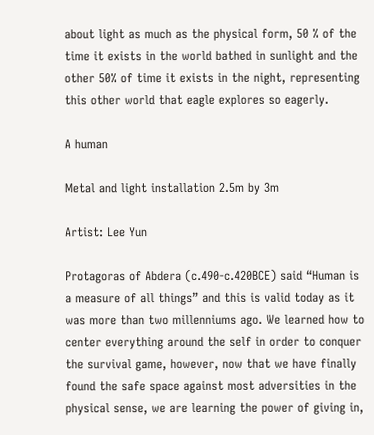about light as much as the physical form, 50 % of the time it exists in the world bathed in sunlight and the other 50% of time it exists in the night, representing this other world that eagle explores so eagerly.

A human

Metal and light installation 2.5m by 3m

Artist: Lee Yun

Protagoras of Abdera (c.490-c.420BCE) said “Human is a measure of all things” and this is valid today as it was more than two millenniums ago. We learned how to center everything around the self in order to conquer the survival game, however, now that we have finally found the safe space against most adversities in the physical sense, we are learning the power of giving in,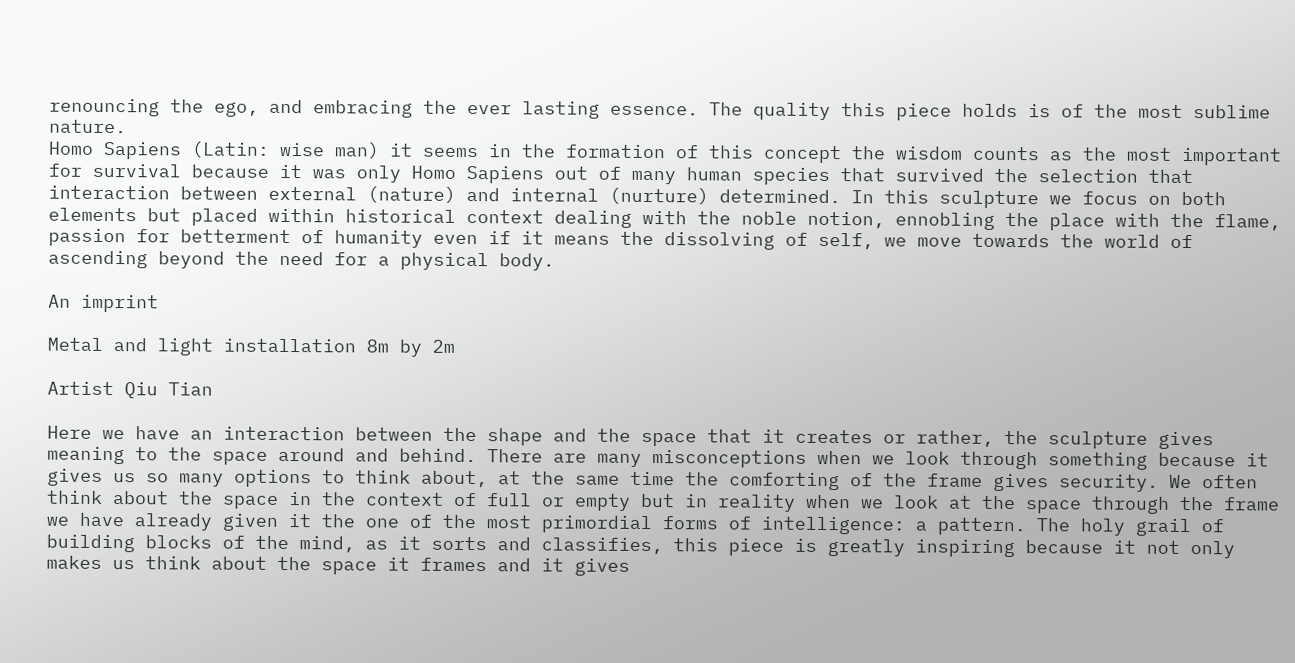renouncing the ego, and embracing the ever lasting essence. The quality this piece holds is of the most sublime nature.
Homo Sapiens (Latin: wise man) it seems in the formation of this concept the wisdom counts as the most important for survival because it was only Homo Sapiens out of many human species that survived the selection that interaction between external (nature) and internal (nurture) determined. In this sculpture we focus on both elements but placed within historical context dealing with the noble notion, ennobling the place with the flame, passion for betterment of humanity even if it means the dissolving of self, we move towards the world of ascending beyond the need for a physical body.

An imprint

Metal and light installation 8m by 2m

Artist Qiu Tian

Here we have an interaction between the shape and the space that it creates or rather, the sculpture gives meaning to the space around and behind. There are many misconceptions when we look through something because it gives us so many options to think about, at the same time the comforting of the frame gives security. We often think about the space in the context of full or empty but in reality when we look at the space through the frame we have already given it the one of the most primordial forms of intelligence: a pattern. The holy grail of building blocks of the mind, as it sorts and classifies, this piece is greatly inspiring because it not only makes us think about the space it frames and it gives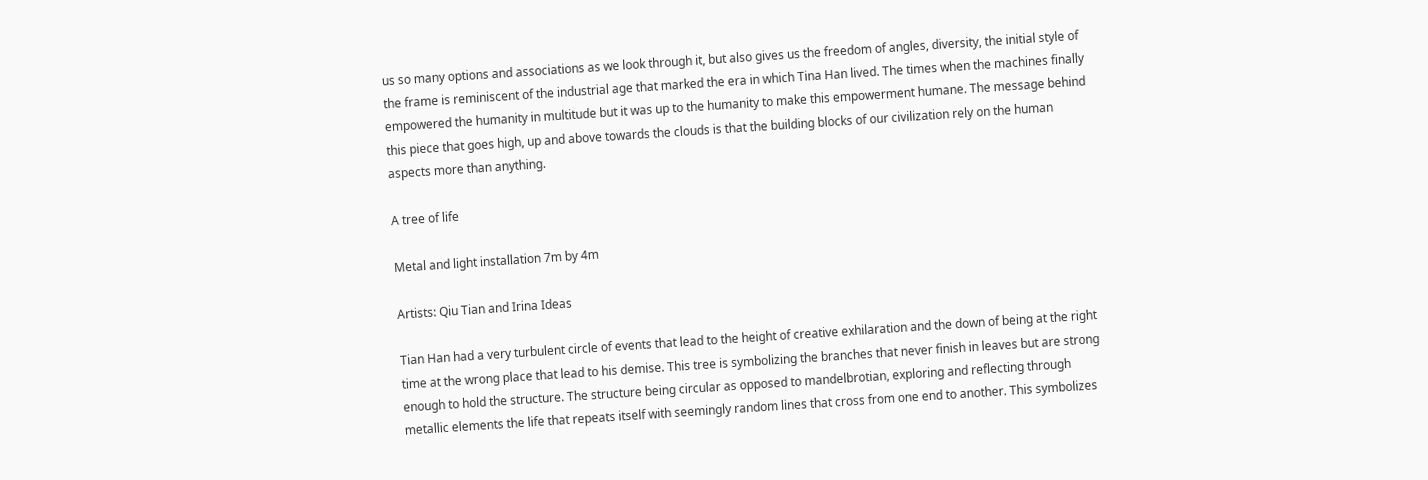us so many options and associations as we look through it, but also gives us the freedom of angles, diversity, the initial style of the frame is reminiscent of the industrial age that marked the era in which Tina Han lived. The times when the machines finally empowered the humanity in multitude but it was up to the humanity to make this empowerment humane. The message behind this piece that goes high, up and above towards the clouds is that the building blocks of our civilization rely on the human aspects more than anything.

A tree of life

Metal and light installation 7m by 4m

Artists: Qiu Tian and Irina Ideas

Tian Han had a very turbulent circle of events that lead to the height of creative exhilaration and the down of being at the right time at the wrong place that lead to his demise. This tree is symbolizing the branches that never finish in leaves but are strong enough to hold the structure. The structure being circular as opposed to mandelbrotian, exploring and reflecting through metallic elements the life that repeats itself with seemingly random lines that cross from one end to another. This symbolizes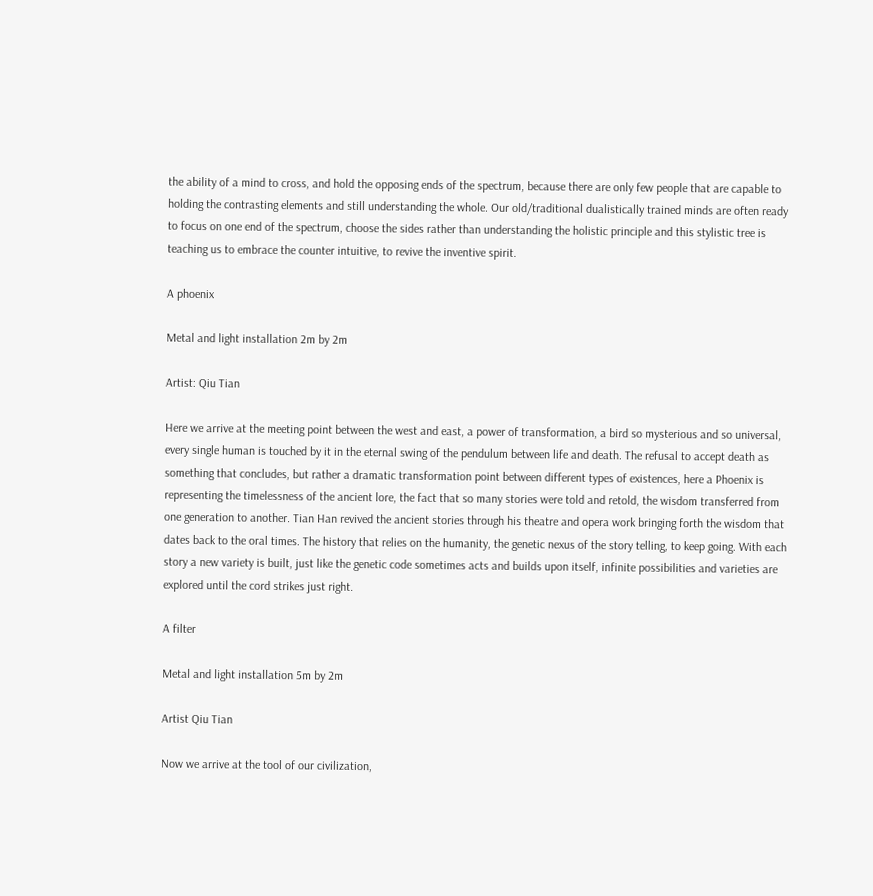the ability of a mind to cross, and hold the opposing ends of the spectrum, because there are only few people that are capable to holding the contrasting elements and still understanding the whole. Our old/traditional dualistically trained minds are often ready to focus on one end of the spectrum, choose the sides rather than understanding the holistic principle and this stylistic tree is teaching us to embrace the counter intuitive, to revive the inventive spirit.

A phoenix

Metal and light installation 2m by 2m

Artist: Qiu Tian

Here we arrive at the meeting point between the west and east, a power of transformation, a bird so mysterious and so universal, every single human is touched by it in the eternal swing of the pendulum between life and death. The refusal to accept death as something that concludes, but rather a dramatic transformation point between different types of existences, here a Phoenix is representing the timelessness of the ancient lore, the fact that so many stories were told and retold, the wisdom transferred from one generation to another. Tian Han revived the ancient stories through his theatre and opera work bringing forth the wisdom that dates back to the oral times. The history that relies on the humanity, the genetic nexus of the story telling, to keep going. With each story a new variety is built, just like the genetic code sometimes acts and builds upon itself, infinite possibilities and varieties are explored until the cord strikes just right.

A filter

Metal and light installation 5m by 2m

Artist Qiu Tian

Now we arrive at the tool of our civilization,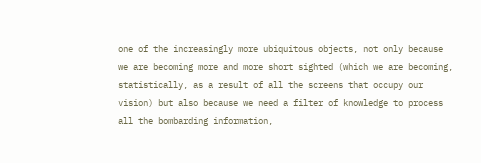one of the increasingly more ubiquitous objects, not only because we are becoming more and more short sighted (which we are becoming, statistically, as a result of all the screens that occupy our vision) but also because we need a filter of knowledge to process all the bombarding information,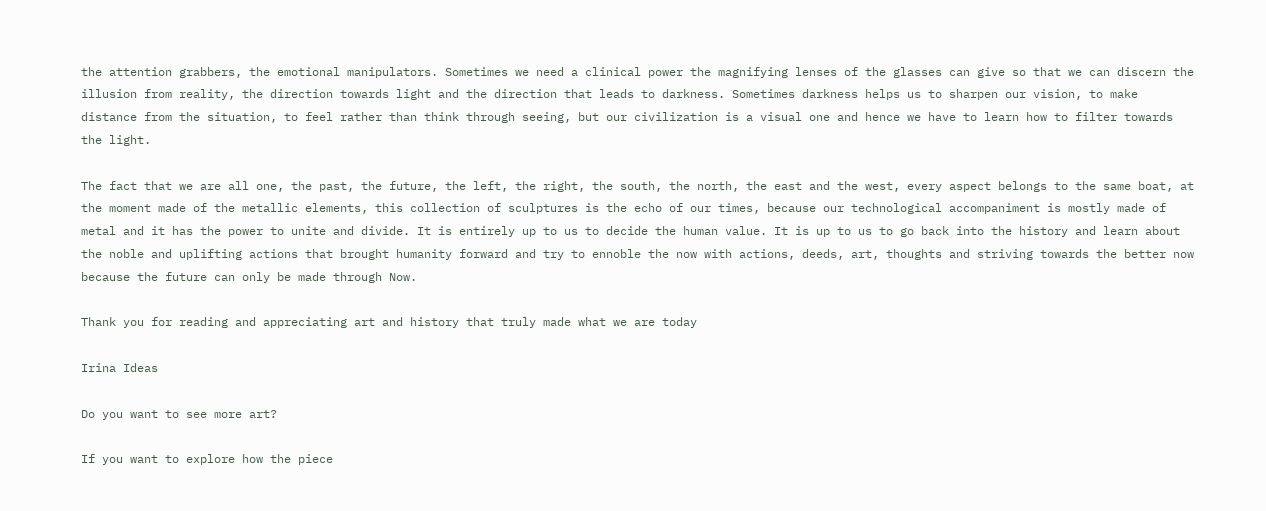the attention grabbers, the emotional manipulators. Sometimes we need a clinical power the magnifying lenses of the glasses can give so that we can discern the illusion from reality, the direction towards light and the direction that leads to darkness. Sometimes darkness helps us to sharpen our vision, to make distance from the situation, to feel rather than think through seeing, but our civilization is a visual one and hence we have to learn how to filter towards the light.

The fact that we are all one, the past, the future, the left, the right, the south, the north, the east and the west, every aspect belongs to the same boat, at the moment made of the metallic elements, this collection of sculptures is the echo of our times, because our technological accompaniment is mostly made of metal and it has the power to unite and divide. It is entirely up to us to decide the human value. It is up to us to go back into the history and learn about the noble and uplifting actions that brought humanity forward and try to ennoble the now with actions, deeds, art, thoughts and striving towards the better now because the future can only be made through Now.

Thank you for reading and appreciating art and history that truly made what we are today

Irina Ideas

Do you want to see more art?

If you want to explore how the piece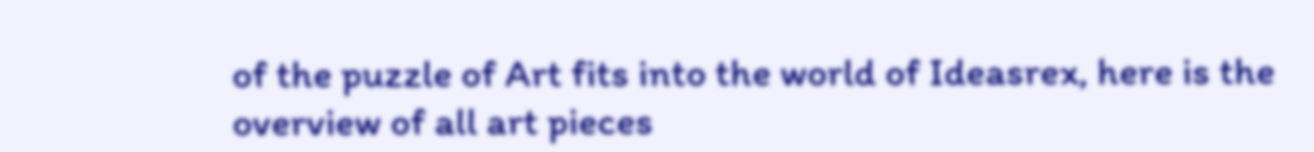of the puzzle of Art fits into the world of Ideasrex, here is the overview of all art pieces